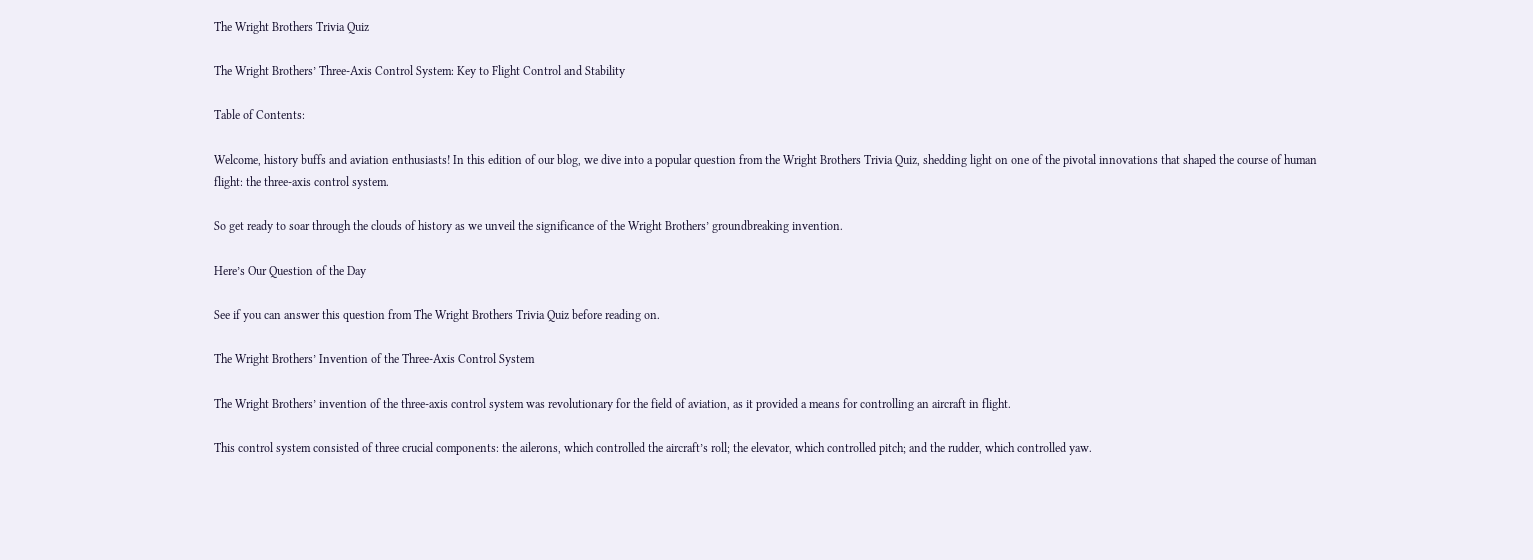The Wright Brothers Trivia Quiz

The Wright Brothers’ Three-Axis Control System: Key to Flight Control and Stability

Table of Contents:

Welcome, history buffs and aviation enthusiasts! In this edition of our blog, we dive into a popular question from the Wright Brothers Trivia Quiz, shedding light on one of the pivotal innovations that shaped the course of human flight: the three-axis control system.

So get ready to soar through the clouds of history as we unveil the significance of the Wright Brothers’ groundbreaking invention.

Here’s Our Question of the Day

See if you can answer this question from The Wright Brothers Trivia Quiz before reading on.

The Wright Brothers’ Invention of the Three-Axis Control System

The Wright Brothers’ invention of the three-axis control system was revolutionary for the field of aviation, as it provided a means for controlling an aircraft in flight.

This control system consisted of three crucial components: the ailerons, which controlled the aircraft’s roll; the elevator, which controlled pitch; and the rudder, which controlled yaw.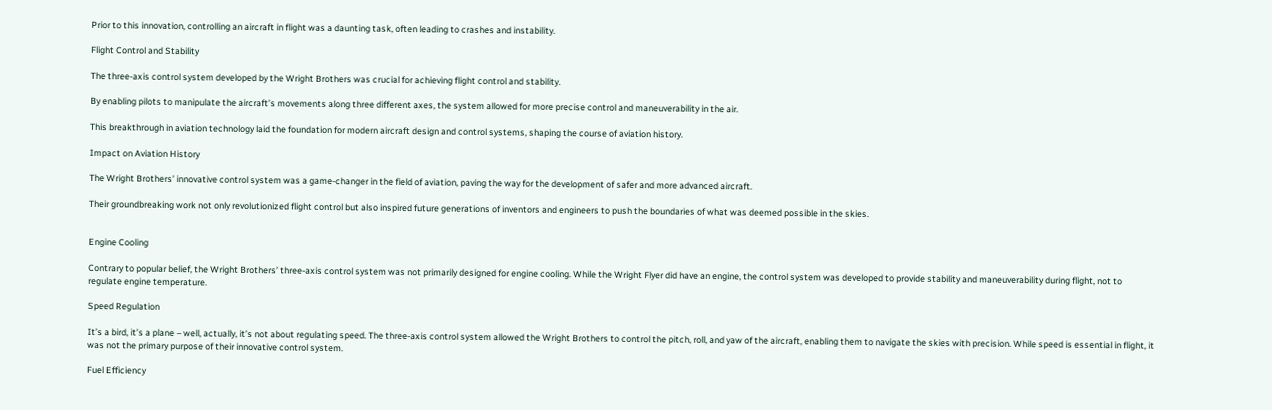Prior to this innovation, controlling an aircraft in flight was a daunting task, often leading to crashes and instability.

Flight Control and Stability

The three-axis control system developed by the Wright Brothers was crucial for achieving flight control and stability.

By enabling pilots to manipulate the aircraft’s movements along three different axes, the system allowed for more precise control and maneuverability in the air.

This breakthrough in aviation technology laid the foundation for modern aircraft design and control systems, shaping the course of aviation history.

Impact on Aviation History

The Wright Brothers’ innovative control system was a game-changer in the field of aviation, paving the way for the development of safer and more advanced aircraft.

Their groundbreaking work not only revolutionized flight control but also inspired future generations of inventors and engineers to push the boundaries of what was deemed possible in the skies.


Engine Cooling

Contrary to popular belief, the Wright Brothers’ three-axis control system was not primarily designed for engine cooling. While the Wright Flyer did have an engine, the control system was developed to provide stability and maneuverability during flight, not to regulate engine temperature.

Speed Regulation

It’s a bird, it’s a plane – well, actually, it’s not about regulating speed. The three-axis control system allowed the Wright Brothers to control the pitch, roll, and yaw of the aircraft, enabling them to navigate the skies with precision. While speed is essential in flight, it was not the primary purpose of their innovative control system.

Fuel Efficiency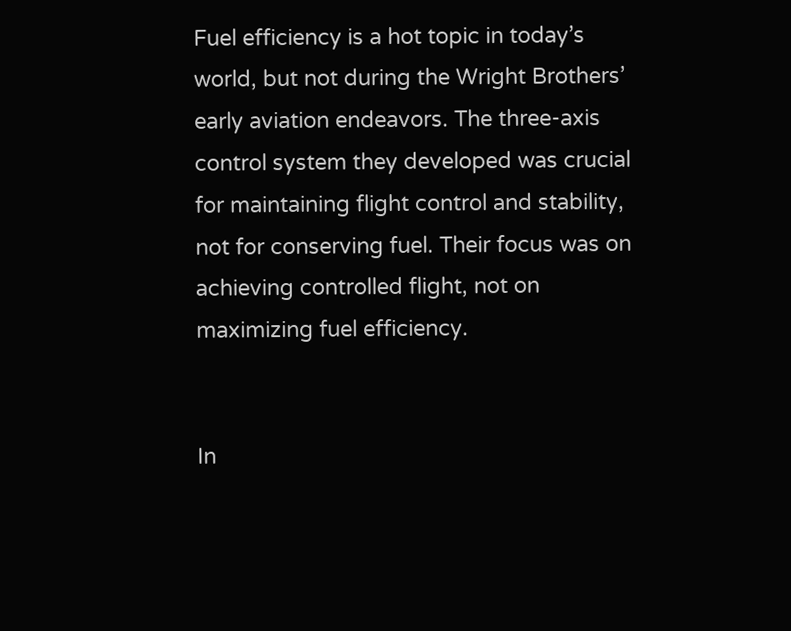Fuel efficiency is a hot topic in today’s world, but not during the Wright Brothers’ early aviation endeavors. The three-axis control system they developed was crucial for maintaining flight control and stability, not for conserving fuel. Their focus was on achieving controlled flight, not on maximizing fuel efficiency.


In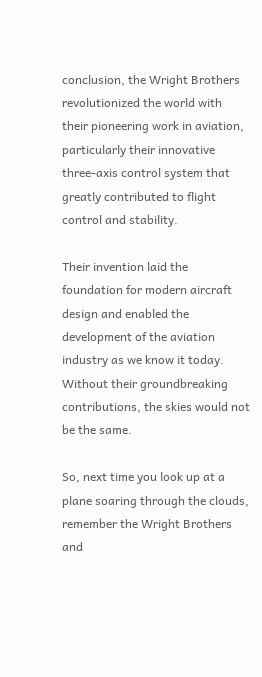conclusion, the Wright Brothers revolutionized the world with their pioneering work in aviation, particularly their innovative three-axis control system that greatly contributed to flight control and stability.

Their invention laid the foundation for modern aircraft design and enabled the development of the aviation industry as we know it today. Without their groundbreaking contributions, the skies would not be the same.

So, next time you look up at a plane soaring through the clouds, remember the Wright Brothers and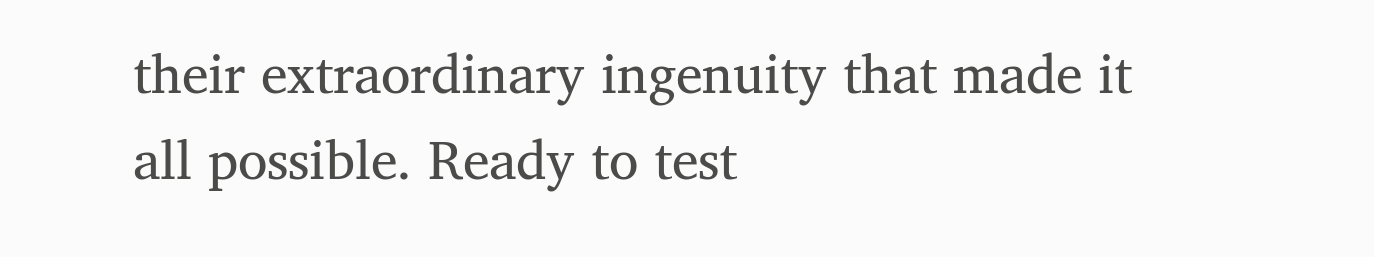their extraordinary ingenuity that made it all possible. Ready to test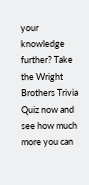your knowledge further? Take the Wright Brothers Trivia Quiz now and see how much more you can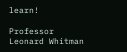learn!

Professor Leonard Whitman